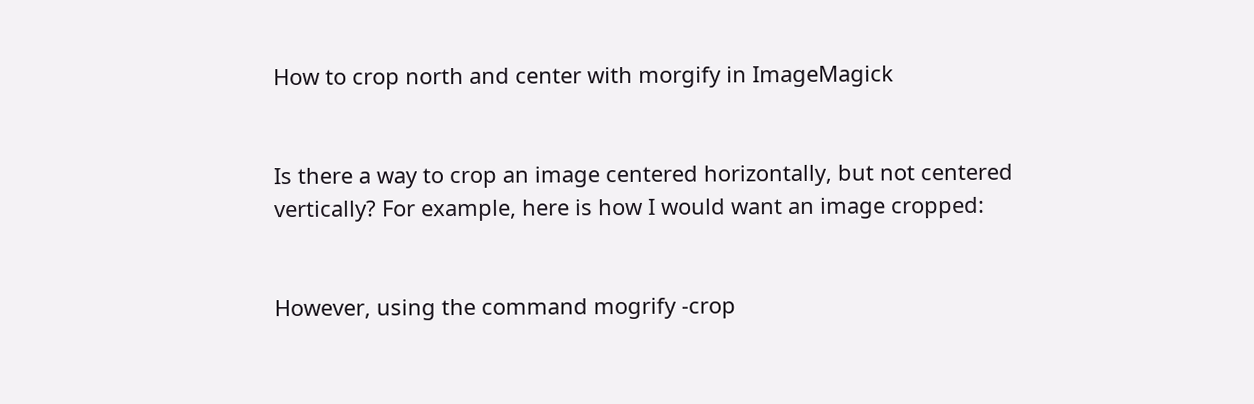How to crop north and center with morgify in ImageMagick


Is there a way to crop an image centered horizontally, but not centered vertically? For example, here is how I would want an image cropped:


However, using the command mogrify -crop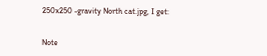250x250 -gravity North cat.jpg, I get:


Note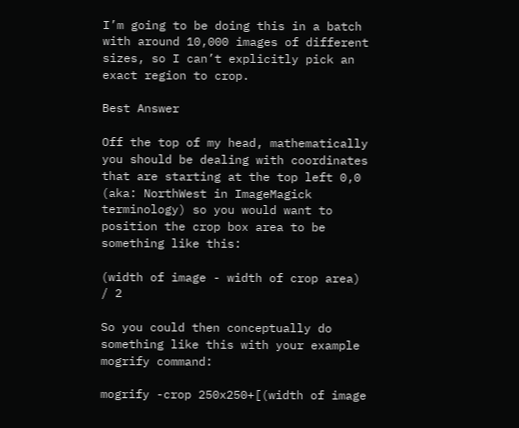I’m going to be doing this in a batch with around 10,000 images of different sizes, so I can’t explicitly pick an exact region to crop.

Best Answer

Off the top of my head, mathematically you should be dealing with coordinates that are starting at the top left 0,0 (aka: NorthWest in ImageMagick terminology) so you would want to position the crop box area to be something like this:

(width of image - width of crop area) / 2

So you could then conceptually do something like this with your example mogrify command:

mogrify -crop 250x250+[(width of image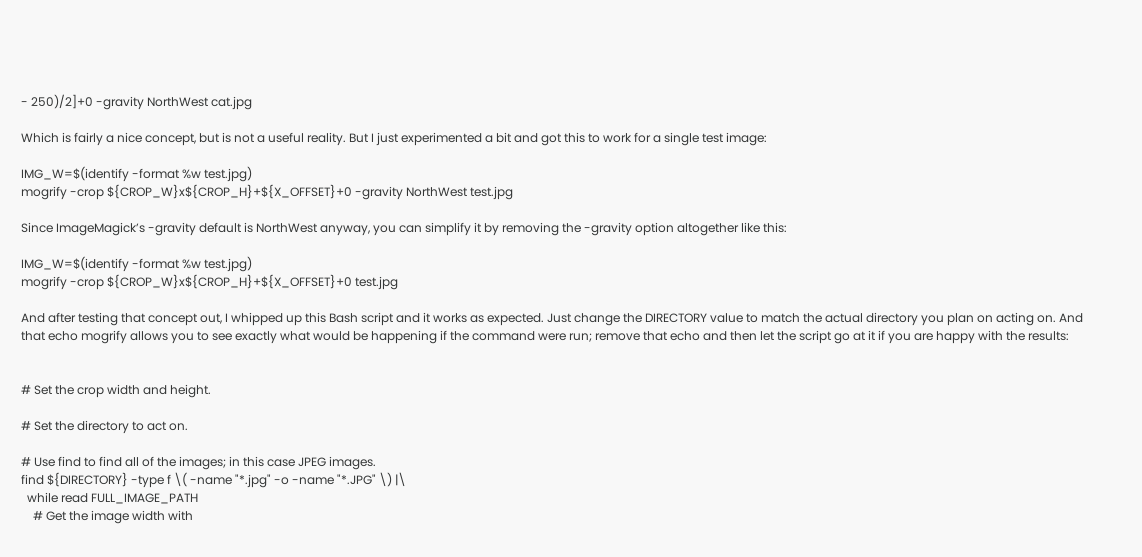- 250)/2]+0 -gravity NorthWest cat.jpg

Which is fairly a nice concept, but is not a useful reality. But I just experimented a bit and got this to work for a single test image:

IMG_W=$(identify -format %w test.jpg)
mogrify -crop ${CROP_W}x${CROP_H}+${X_OFFSET}+0 -gravity NorthWest test.jpg

Since ImageMagick’s -gravity default is NorthWest anyway, you can simplify it by removing the -gravity option altogether like this:

IMG_W=$(identify -format %w test.jpg)
mogrify -crop ${CROP_W}x${CROP_H}+${X_OFFSET}+0 test.jpg

And after testing that concept out, I whipped up this Bash script and it works as expected. Just change the DIRECTORY value to match the actual directory you plan on acting on. And that echo mogrify allows you to see exactly what would be happening if the command were run; remove that echo and then let the script go at it if you are happy with the results:


# Set the crop width and height.

# Set the directory to act on.

# Use find to find all of the images; in this case JPEG images.
find ${DIRECTORY} -type f \( -name "*.jpg" -o -name "*.JPG" \) |\
  while read FULL_IMAGE_PATH
    # Get the image width with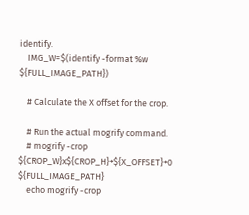identify.
    IMG_W=$(identify -format %w ${FULL_IMAGE_PATH})

    # Calculate the X offset for the crop.

    # Run the actual mogrify command.
    # mogrify -crop ${CROP_W}x${CROP_H}+${X_OFFSET}+0 ${FULL_IMAGE_PATH}
    echo mogrify -crop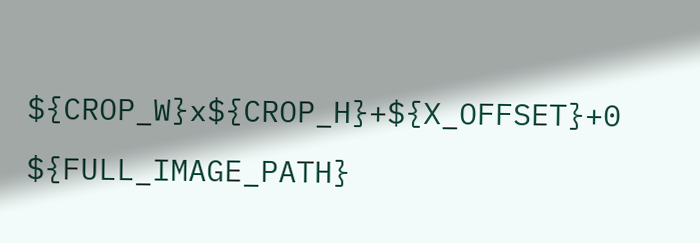${CROP_W}x${CROP_H}+${X_OFFSET}+0 ${FULL_IMAGE_PATH}